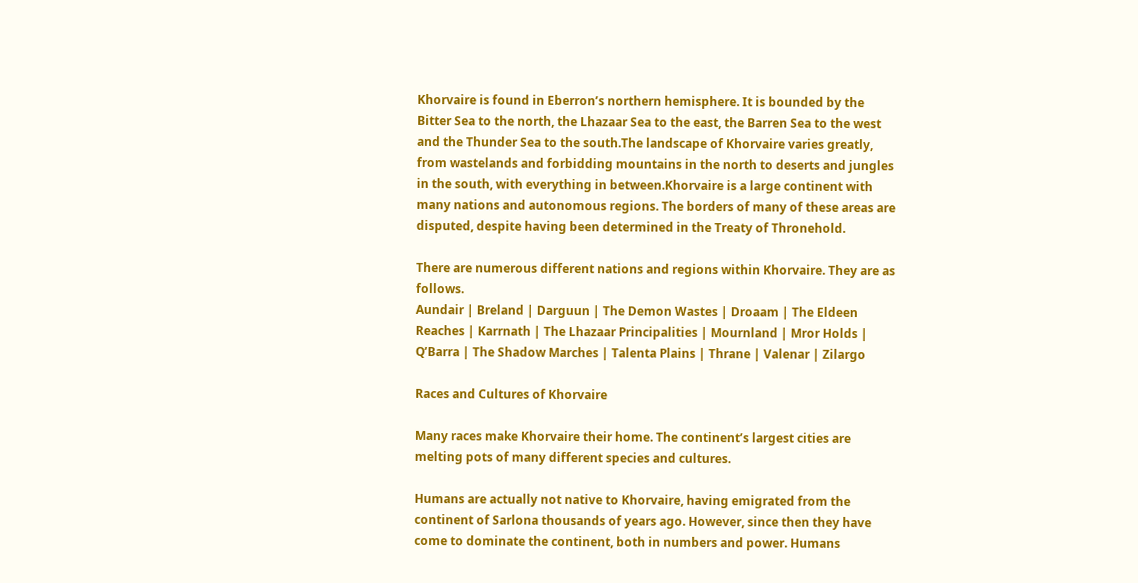Khorvaire is found in Eberron’s northern hemisphere. It is bounded by the Bitter Sea to the north, the Lhazaar Sea to the east, the Barren Sea to the west and the Thunder Sea to the south.The landscape of Khorvaire varies greatly, from wastelands and forbidding mountains in the north to deserts and jungles in the south, with everything in between.Khorvaire is a large continent with many nations and autonomous regions. The borders of many of these areas are disputed, despite having been determined in the Treaty of Thronehold.

There are numerous different nations and regions within Khorvaire. They are as follows.
Aundair | Breland | Darguun | The Demon Wastes | Droaam | The Eldeen Reaches | Karrnath | The Lhazaar Principalities | Mournland | Mror Holds | Q’Barra | The Shadow Marches | Talenta Plains | Thrane | Valenar | Zilargo

Races and Cultures of Khorvaire

Many races make Khorvaire their home. The continent’s largest cities are melting pots of many different species and cultures.

Humans are actually not native to Khorvaire, having emigrated from the continent of Sarlona thousands of years ago. However, since then they have come to dominate the continent, both in numbers and power. Humans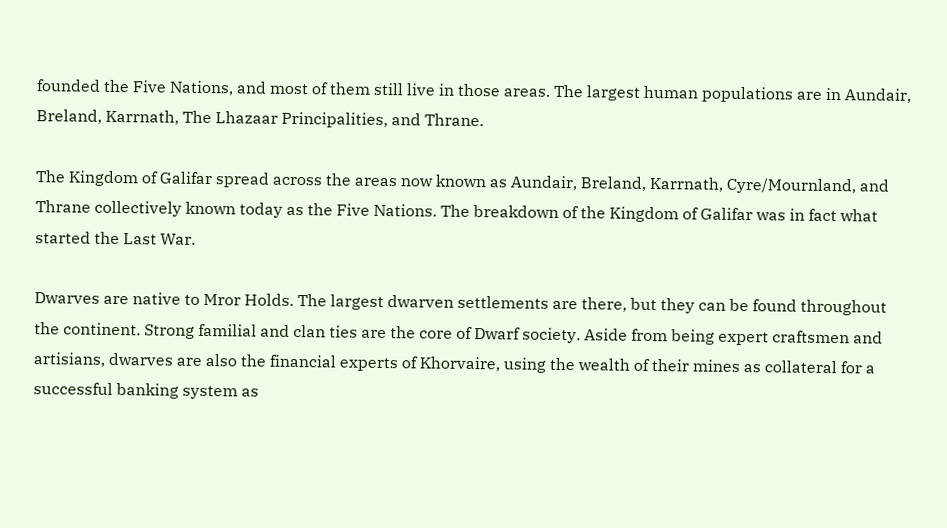founded the Five Nations, and most of them still live in those areas. The largest human populations are in Aundair, Breland, Karrnath, The Lhazaar Principalities, and Thrane.

The Kingdom of Galifar spread across the areas now known as Aundair, Breland, Karrnath, Cyre/Mournland, and Thrane collectively known today as the Five Nations. The breakdown of the Kingdom of Galifar was in fact what started the Last War.

Dwarves are native to Mror Holds. The largest dwarven settlements are there, but they can be found throughout the continent. Strong familial and clan ties are the core of Dwarf society. Aside from being expert craftsmen and artisians, dwarves are also the financial experts of Khorvaire, using the wealth of their mines as collateral for a successful banking system as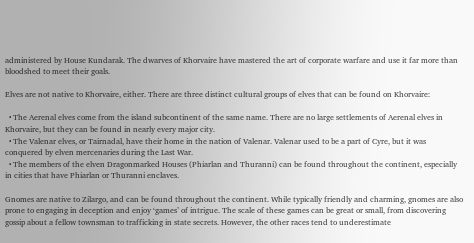administered by House Kundarak. The dwarves of Khorvaire have mastered the art of corporate warfare and use it far more than bloodshed to meet their goals.

Elves are not native to Khorvaire, either. There are three distinct cultural groups of elves that can be found on Khorvaire:

  • The Aerenal elves come from the island subcontinent of the same name. There are no large settlements of Aerenal elves in Khorvaire, but they can be found in nearly every major city.
  • The Valenar elves, or Tairnadal, have their home in the nation of Valenar. Valenar used to be a part of Cyre, but it was conquered by elven mercenaries during the Last War.
  • The members of the elven Dragonmarked Houses (Phiarlan and Thuranni) can be found throughout the continent, especially in cities that have Phiarlan or Thuranni enclaves.

Gnomes are native to Zilargo, and can be found throughout the continent. While typically friendly and charming, gnomes are also prone to engaging in deception and enjoy ‘games’ of intrigue. The scale of these games can be great or small, from discovering gossip about a fellow townsman to trafficking in state secrets. However, the other races tend to underestimate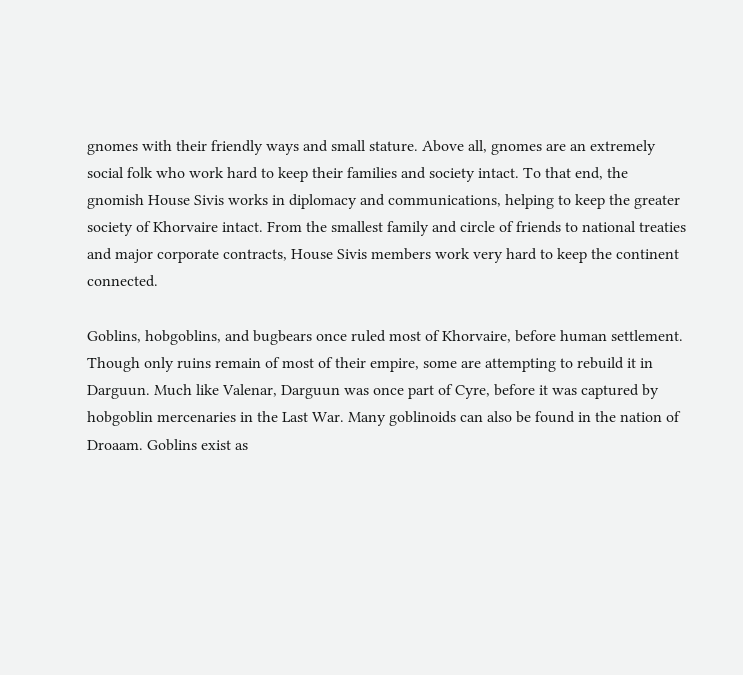gnomes with their friendly ways and small stature. Above all, gnomes are an extremely social folk who work hard to keep their families and society intact. To that end, the gnomish House Sivis works in diplomacy and communications, helping to keep the greater society of Khorvaire intact. From the smallest family and circle of friends to national treaties and major corporate contracts, House Sivis members work very hard to keep the continent connected.

Goblins, hobgoblins, and bugbears once ruled most of Khorvaire, before human settlement. Though only ruins remain of most of their empire, some are attempting to rebuild it in Darguun. Much like Valenar, Darguun was once part of Cyre, before it was captured by hobgoblin mercenaries in the Last War. Many goblinoids can also be found in the nation of Droaam. Goblins exist as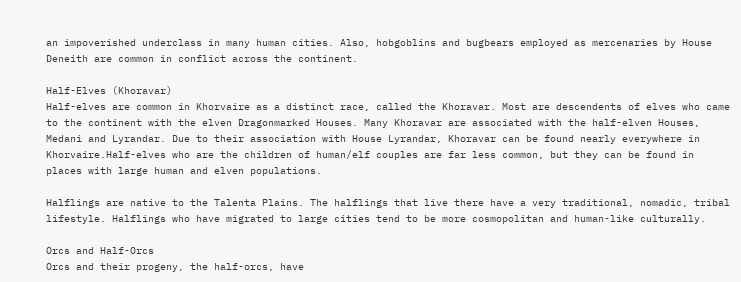an impoverished underclass in many human cities. Also, hobgoblins and bugbears employed as mercenaries by House Deneith are common in conflict across the continent.

Half-Elves (Khoravar)
Half-elves are common in Khorvaire as a distinct race, called the Khoravar. Most are descendents of elves who came to the continent with the elven Dragonmarked Houses. Many Khoravar are associated with the half-elven Houses, Medani and Lyrandar. Due to their association with House Lyrandar, Khoravar can be found nearly everywhere in Khorvaire.Half-elves who are the children of human/elf couples are far less common, but they can be found in places with large human and elven populations.

Halflings are native to the Talenta Plains. The halflings that live there have a very traditional, nomadic, tribal lifestyle. Halflings who have migrated to large cities tend to be more cosmopolitan and human-like culturally.

Orcs and Half-Orcs
Orcs and their progeny, the half-orcs, have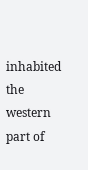inhabited the western part of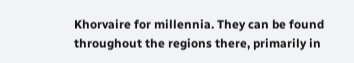Khorvaire for millennia. They can be found throughout the regions there, primarily in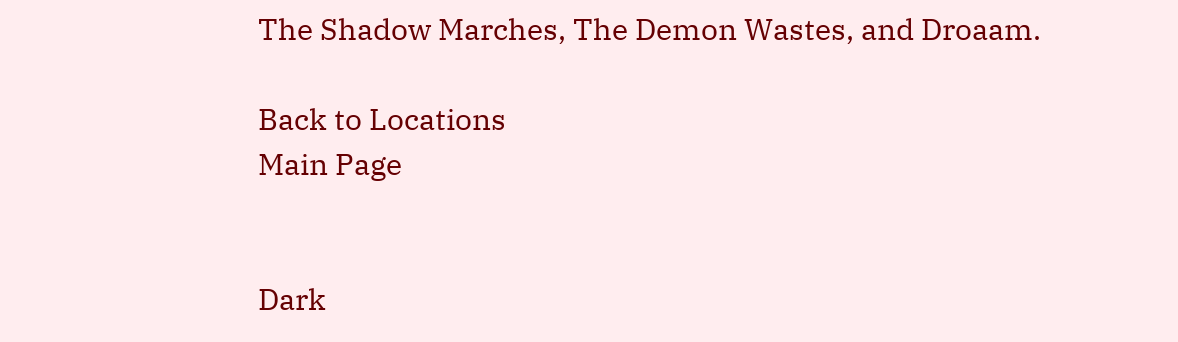The Shadow Marches, The Demon Wastes, and Droaam.

Back to Locations
Main Page


Dark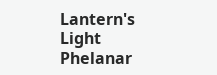Lantern's Light Phelanar